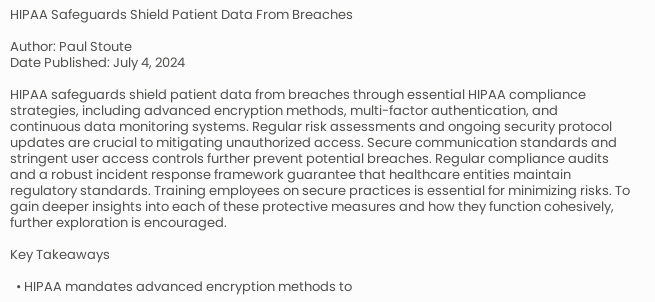HIPAA Safeguards Shield Patient Data From Breaches

Author: Paul Stoute
Date Published: July 4, 2024

HIPAA safeguards shield patient data from breaches through essential HIPAA compliance strategies, including advanced encryption methods, multi-factor authentication, and continuous data monitoring systems. Regular risk assessments and ongoing security protocol updates are crucial to mitigating unauthorized access. Secure communication standards and stringent user access controls further prevent potential breaches. Regular compliance audits and a robust incident response framework guarantee that healthcare entities maintain regulatory standards. Training employees on secure practices is essential for minimizing risks. To gain deeper insights into each of these protective measures and how they function cohesively, further exploration is encouraged.

Key Takeaways

  • HIPAA mandates advanced encryption methods to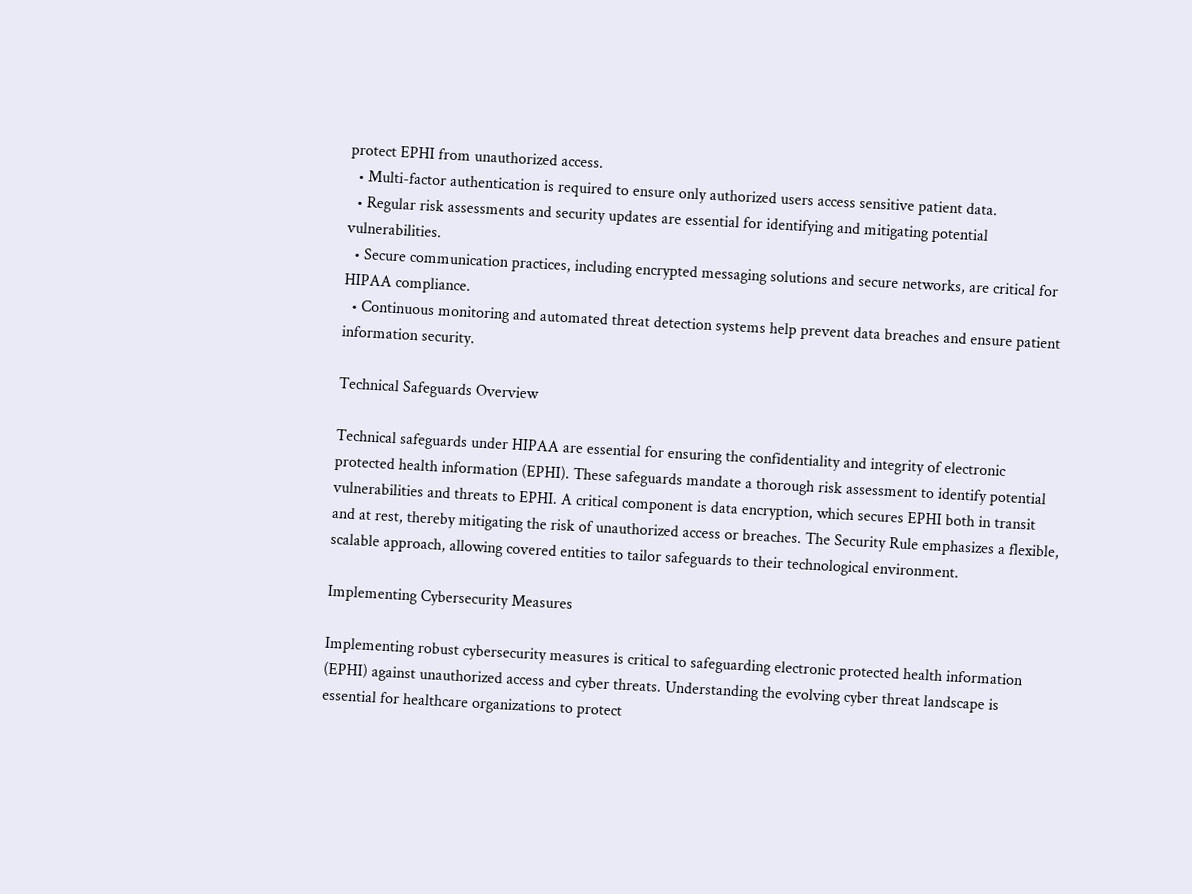protect EPHI from unauthorized access.
  • Multi-factor authentication is required to ensure only authorized users access sensitive patient data.
  • Regular risk assessments and security updates are essential for identifying and mitigating potential vulnerabilities.
  • Secure communication practices, including encrypted messaging solutions and secure networks, are critical for HIPAA compliance.
  • Continuous monitoring and automated threat detection systems help prevent data breaches and ensure patient information security.

Technical Safeguards Overview

Technical safeguards under HIPAA are essential for ensuring the confidentiality and integrity of electronic protected health information (EPHI). These safeguards mandate a thorough risk assessment to identify potential vulnerabilities and threats to EPHI. A critical component is data encryption, which secures EPHI both in transit and at rest, thereby mitigating the risk of unauthorized access or breaches. The Security Rule emphasizes a flexible, scalable approach, allowing covered entities to tailor safeguards to their technological environment.

Implementing Cybersecurity Measures

Implementing robust cybersecurity measures is critical to safeguarding electronic protected health information (EPHI) against unauthorized access and cyber threats. Understanding the evolving cyber threat landscape is essential for healthcare organizations to protect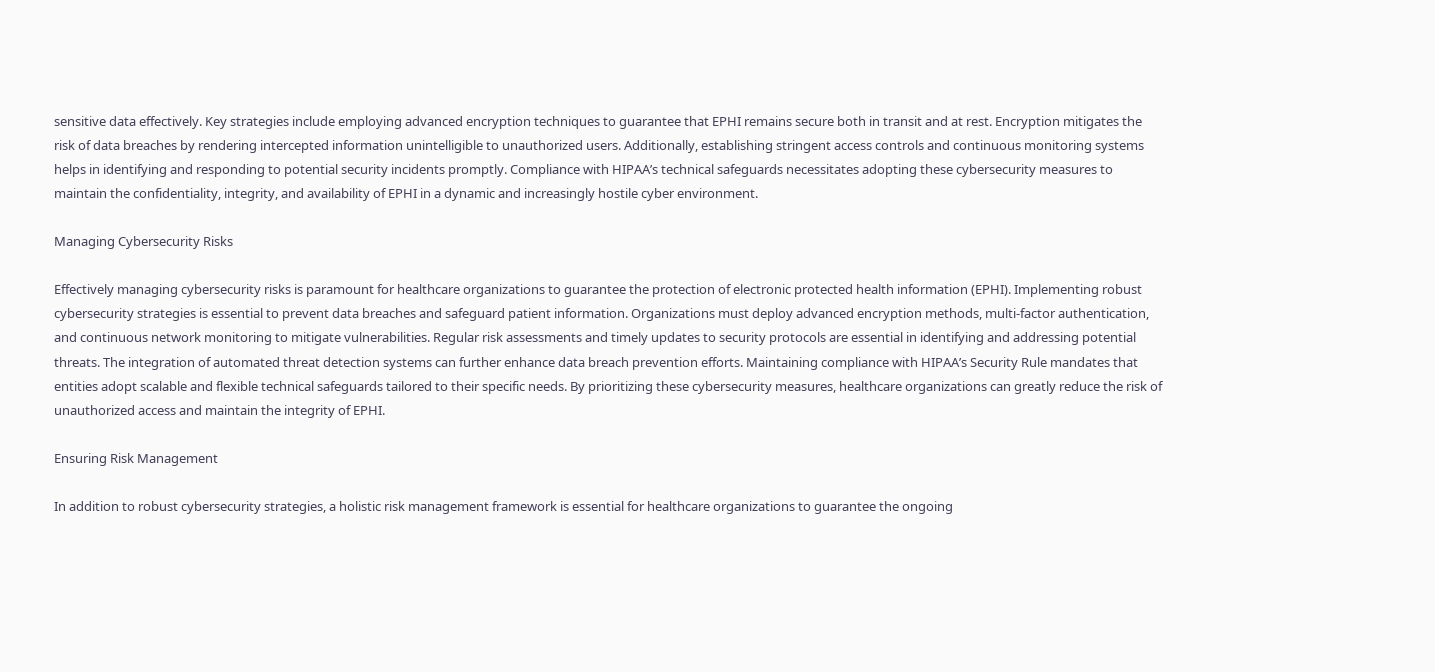sensitive data effectively. Key strategies include employing advanced encryption techniques to guarantee that EPHI remains secure both in transit and at rest. Encryption mitigates the risk of data breaches by rendering intercepted information unintelligible to unauthorized users. Additionally, establishing stringent access controls and continuous monitoring systems helps in identifying and responding to potential security incidents promptly. Compliance with HIPAA’s technical safeguards necessitates adopting these cybersecurity measures to maintain the confidentiality, integrity, and availability of EPHI in a dynamic and increasingly hostile cyber environment.

Managing Cybersecurity Risks

Effectively managing cybersecurity risks is paramount for healthcare organizations to guarantee the protection of electronic protected health information (EPHI). Implementing robust cybersecurity strategies is essential to prevent data breaches and safeguard patient information. Organizations must deploy advanced encryption methods, multi-factor authentication, and continuous network monitoring to mitigate vulnerabilities. Regular risk assessments and timely updates to security protocols are essential in identifying and addressing potential threats. The integration of automated threat detection systems can further enhance data breach prevention efforts. Maintaining compliance with HIPAA’s Security Rule mandates that entities adopt scalable and flexible technical safeguards tailored to their specific needs. By prioritizing these cybersecurity measures, healthcare organizations can greatly reduce the risk of unauthorized access and maintain the integrity of EPHI.

Ensuring Risk Management

In addition to robust cybersecurity strategies, a holistic risk management framework is essential for healthcare organizations to guarantee the ongoing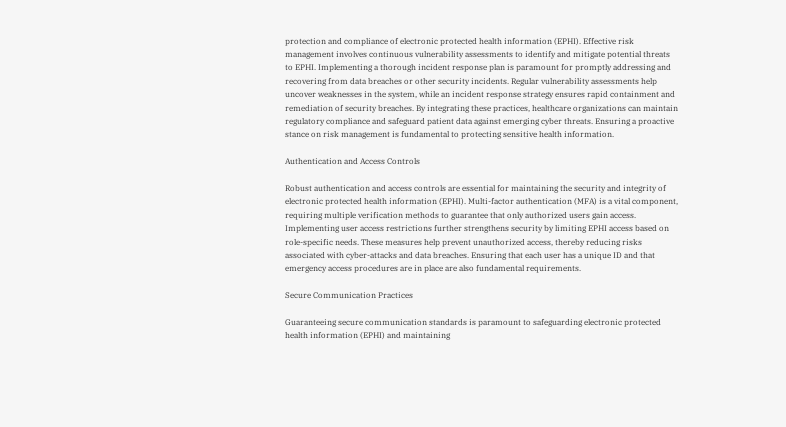protection and compliance of electronic protected health information (EPHI). Effective risk management involves continuous vulnerability assessments to identify and mitigate potential threats to EPHI. Implementing a thorough incident response plan is paramount for promptly addressing and recovering from data breaches or other security incidents. Regular vulnerability assessments help uncover weaknesses in the system, while an incident response strategy ensures rapid containment and remediation of security breaches. By integrating these practices, healthcare organizations can maintain regulatory compliance and safeguard patient data against emerging cyber threats. Ensuring a proactive stance on risk management is fundamental to protecting sensitive health information.

Authentication and Access Controls

Robust authentication and access controls are essential for maintaining the security and integrity of electronic protected health information (EPHI). Multi-factor authentication (MFA) is a vital component, requiring multiple verification methods to guarantee that only authorized users gain access. Implementing user access restrictions further strengthens security by limiting EPHI access based on role-specific needs. These measures help prevent unauthorized access, thereby reducing risks associated with cyber-attacks and data breaches. Ensuring that each user has a unique ID and that emergency access procedures are in place are also fundamental requirements.

Secure Communication Practices

Guaranteeing secure communication standards is paramount to safeguarding electronic protected health information (EPHI) and maintaining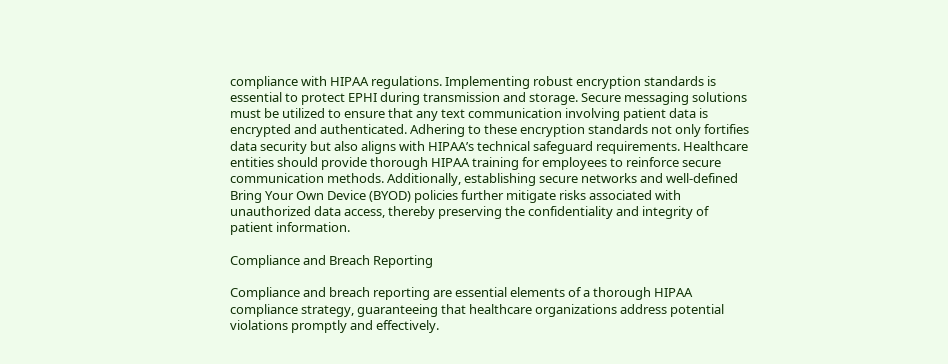compliance with HIPAA regulations. Implementing robust encryption standards is essential to protect EPHI during transmission and storage. Secure messaging solutions must be utilized to ensure that any text communication involving patient data is encrypted and authenticated. Adhering to these encryption standards not only fortifies data security but also aligns with HIPAA’s technical safeguard requirements. Healthcare entities should provide thorough HIPAA training for employees to reinforce secure communication methods. Additionally, establishing secure networks and well-defined Bring Your Own Device (BYOD) policies further mitigate risks associated with unauthorized data access, thereby preserving the confidentiality and integrity of patient information.

Compliance and Breach Reporting

Compliance and breach reporting are essential elements of a thorough HIPAA compliance strategy, guaranteeing that healthcare organizations address potential violations promptly and effectively.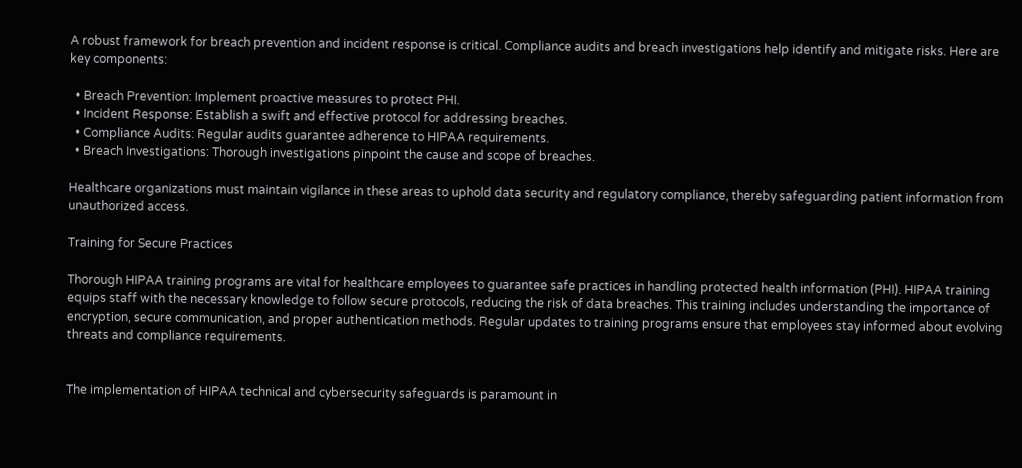A robust framework for breach prevention and incident response is critical. Compliance audits and breach investigations help identify and mitigate risks. Here are key components:

  • Breach Prevention: Implement proactive measures to protect PHI.
  • Incident Response: Establish a swift and effective protocol for addressing breaches.
  • Compliance Audits: Regular audits guarantee adherence to HIPAA requirements.
  • Breach Investigations: Thorough investigations pinpoint the cause and scope of breaches.

Healthcare organizations must maintain vigilance in these areas to uphold data security and regulatory compliance, thereby safeguarding patient information from unauthorized access.

Training for Secure Practices

Thorough HIPAA training programs are vital for healthcare employees to guarantee safe practices in handling protected health information (PHI). HIPAA training equips staff with the necessary knowledge to follow secure protocols, reducing the risk of data breaches. This training includes understanding the importance of encryption, secure communication, and proper authentication methods. Regular updates to training programs ensure that employees stay informed about evolving threats and compliance requirements.


The implementation of HIPAA technical and cybersecurity safeguards is paramount in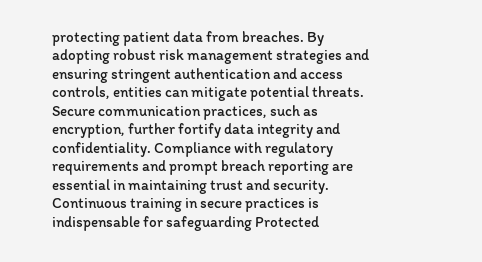protecting patient data from breaches. By adopting robust risk management strategies and ensuring stringent authentication and access controls, entities can mitigate potential threats. Secure communication practices, such as encryption, further fortify data integrity and confidentiality. Compliance with regulatory requirements and prompt breach reporting are essential in maintaining trust and security. Continuous training in secure practices is indispensable for safeguarding Protected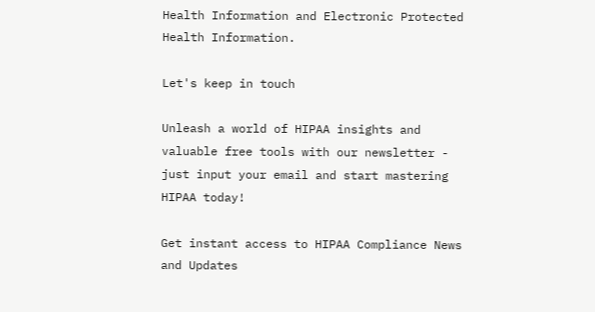Health Information and Electronic Protected Health Information.

Let's keep in touch

Unleash a world of HIPAA insights and valuable free tools with our newsletter - just input your email and start mastering HIPAA today!

Get instant access to HIPAA Compliance News and Updates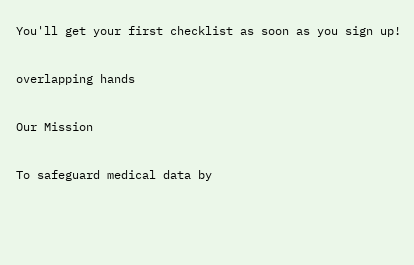You'll get your first checklist as soon as you sign up!

overlapping hands

Our Mission

To safeguard medical data by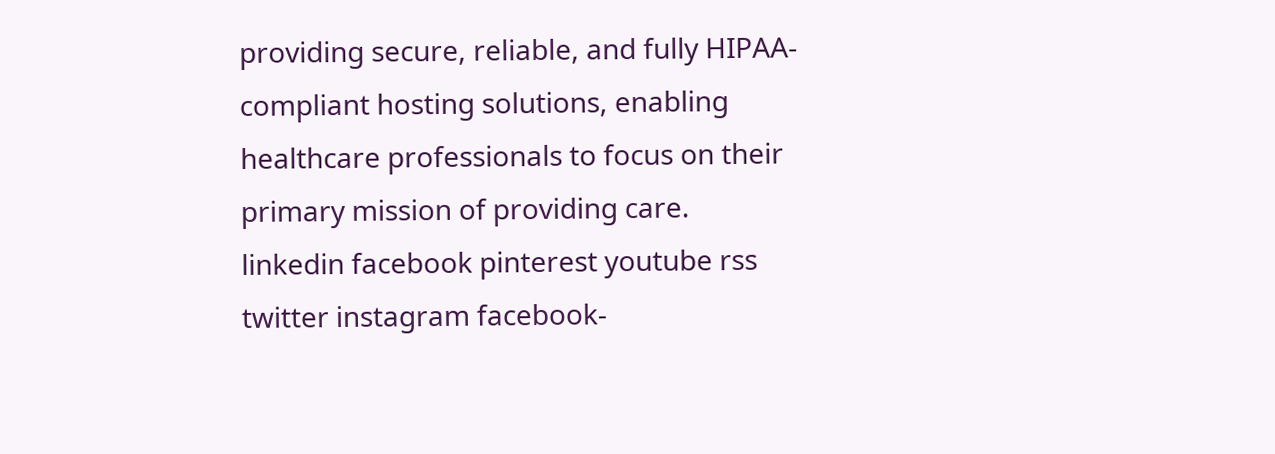providing secure, reliable, and fully HIPAA-compliant hosting solutions, enabling healthcare professionals to focus on their primary mission of providing care.
linkedin facebook pinterest youtube rss twitter instagram facebook-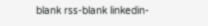blank rss-blank linkedin-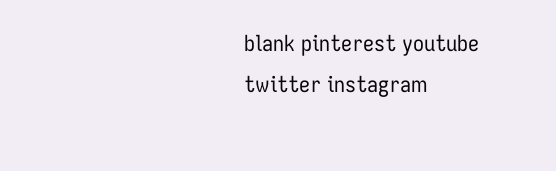blank pinterest youtube twitter instagram